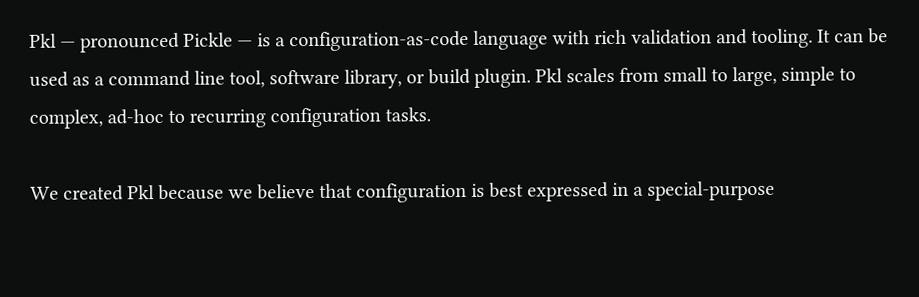Pkl — pronounced Pickle — is a configuration-as-code language with rich validation and tooling. It can be used as a command line tool, software library, or build plugin. Pkl scales from small to large, simple to complex, ad-hoc to recurring configuration tasks.

We created Pkl because we believe that configuration is best expressed in a special-purpose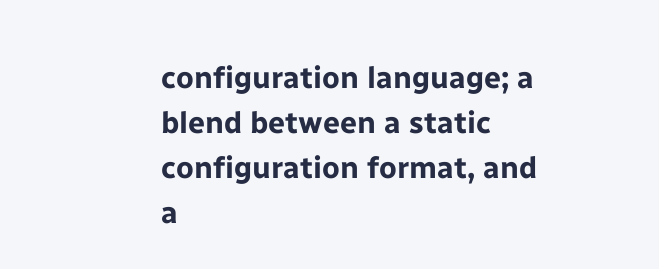configuration language; a blend between a static configuration format, and a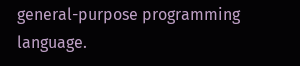general-purpose programming language.